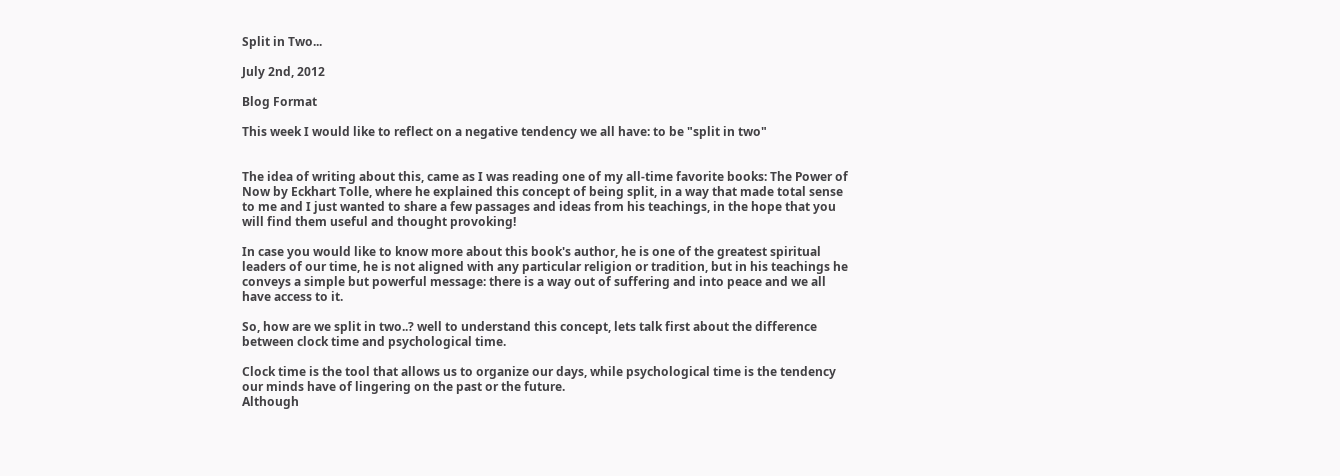Split in Two...

July 2nd, 2012

Blog Format

This week I would like to reflect on a negative tendency we all have: to be "split in two"


The idea of writing about this, came as I was reading one of my all-time favorite books: The Power of Now by Eckhart Tolle, where he explained this concept of being split, in a way that made total sense to me and I just wanted to share a few passages and ideas from his teachings, in the hope that you will find them useful and thought provoking!

In case you would like to know more about this book's author, he is one of the greatest spiritual leaders of our time, he is not aligned with any particular religion or tradition, but in his teachings he conveys a simple but powerful message: there is a way out of suffering and into peace and we all have access to it.

So, how are we split in two..? well to understand this concept, lets talk first about the difference between clock time and psychological time.

Clock time is the tool that allows us to organize our days, while psychological time is the tendency our minds have of lingering on the past or the future.
Although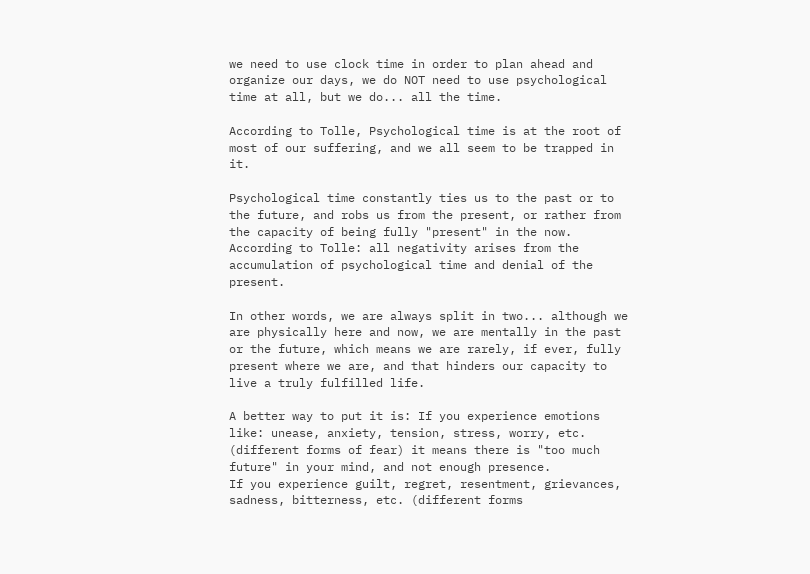we need to use clock time in order to plan ahead and organize our days, we do NOT need to use psychological time at all, but we do... all the time.

According to Tolle, Psychological time is at the root of most of our suffering, and we all seem to be trapped in it.

Psychological time constantly ties us to the past or to the future, and robs us from the present, or rather from the capacity of being fully "present" in the now. According to Tolle: all negativity arises from the accumulation of psychological time and denial of the present.

In other words, we are always split in two... although we are physically here and now, we are mentally in the past or the future, which means we are rarely, if ever, fully present where we are, and that hinders our capacity to live a truly fulfilled life.

A better way to put it is: If you experience emotions like: unease, anxiety, tension, stress, worry, etc. (different forms of fear) it means there is "too much future" in your mind, and not enough presence.
If you experience guilt, regret, resentment, grievances, sadness, bitterness, etc. (different forms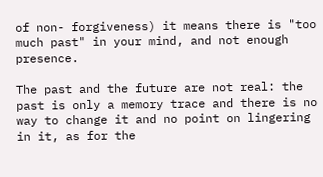of non- forgiveness) it means there is "too much past" in your mind, and not enough presence.

The past and the future are not real: the past is only a memory trace and there is no way to change it and no point on lingering in it, as for the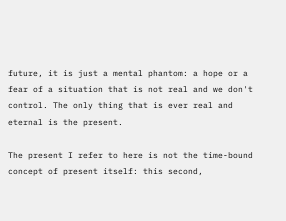future, it is just a mental phantom: a hope or a fear of a situation that is not real and we don't control. The only thing that is ever real and eternal is the present.

The present I refer to here is not the time-bound concept of present itself: this second,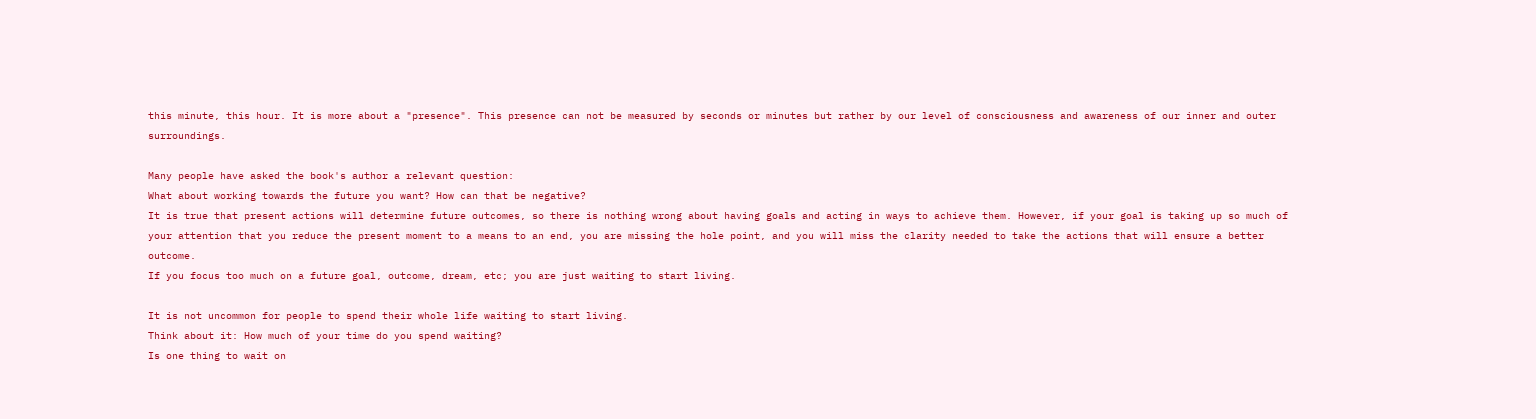this minute, this hour. It is more about a "presence". This presence can not be measured by seconds or minutes but rather by our level of consciousness and awareness of our inner and outer surroundings.

Many people have asked the book's author a relevant question:
What about working towards the future you want? How can that be negative?
It is true that present actions will determine future outcomes, so there is nothing wrong about having goals and acting in ways to achieve them. However, if your goal is taking up so much of your attention that you reduce the present moment to a means to an end, you are missing the hole point, and you will miss the clarity needed to take the actions that will ensure a better outcome.
If you focus too much on a future goal, outcome, dream, etc; you are just waiting to start living.

It is not uncommon for people to spend their whole life waiting to start living.
Think about it: How much of your time do you spend waiting?
Is one thing to wait on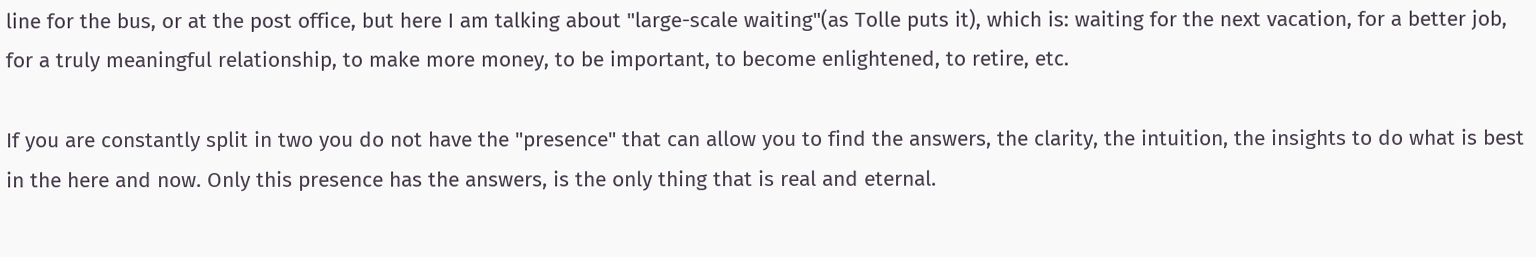line for the bus, or at the post office, but here I am talking about "large-scale waiting"(as Tolle puts it), which is: waiting for the next vacation, for a better job, for a truly meaningful relationship, to make more money, to be important, to become enlightened, to retire, etc.

If you are constantly split in two you do not have the "presence" that can allow you to find the answers, the clarity, the intuition, the insights to do what is best in the here and now. Only this presence has the answers, is the only thing that is real and eternal.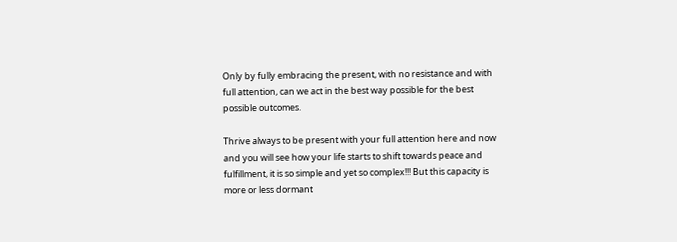Only by fully embracing the present, with no resistance and with full attention, can we act in the best way possible for the best possible outcomes.

Thrive always to be present with your full attention here and now and you will see how your life starts to shift towards peace and fulfillment, it is so simple and yet so complex!!! But this capacity is more or less dormant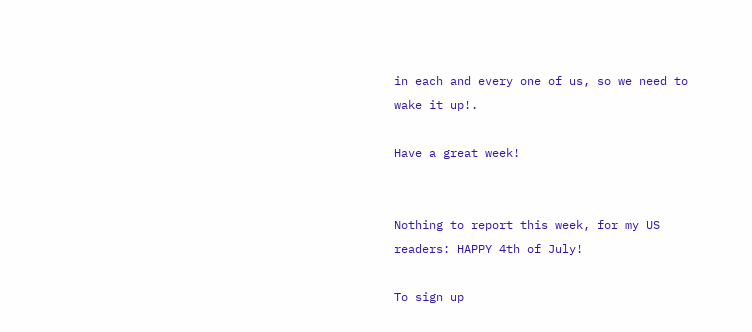in each and every one of us, so we need to wake it up!.

Have a great week!


Nothing to report this week, for my US readers: HAPPY 4th of July!

To sign up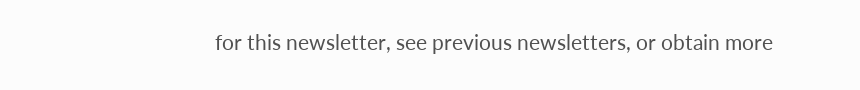for this newsletter, see previous newsletters, or obtain more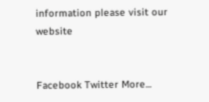information please visit our website


Facebook Twitter More...